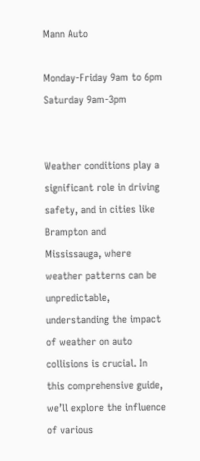Mann Auto

Monday-Friday 9am to 6pm
Saturday 9am-3pm


Weather conditions play a significant role in driving safety, and in cities like Brampton and Mississauga, where weather patterns can be unpredictable, understanding the impact of weather on auto collisions is crucial. In this comprehensive guide, we’ll explore the influence of various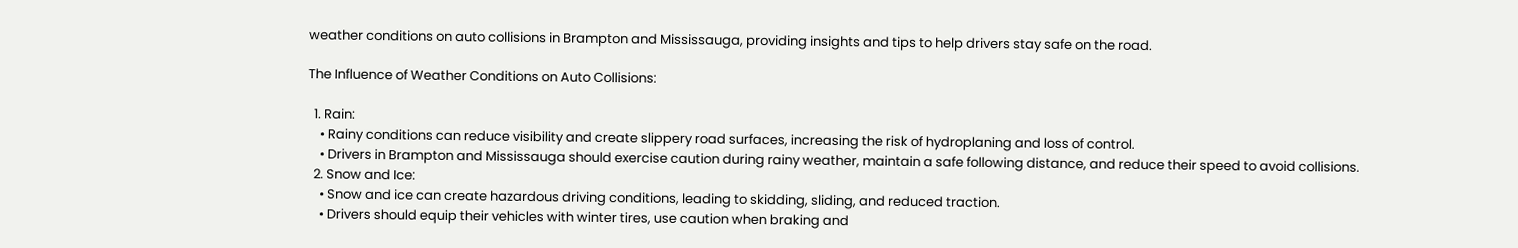weather conditions on auto collisions in Brampton and Mississauga, providing insights and tips to help drivers stay safe on the road.

The Influence of Weather Conditions on Auto Collisions:

  1. Rain:
    • Rainy conditions can reduce visibility and create slippery road surfaces, increasing the risk of hydroplaning and loss of control.
    • Drivers in Brampton and Mississauga should exercise caution during rainy weather, maintain a safe following distance, and reduce their speed to avoid collisions.
  2. Snow and Ice:
    • Snow and ice can create hazardous driving conditions, leading to skidding, sliding, and reduced traction.
    • Drivers should equip their vehicles with winter tires, use caution when braking and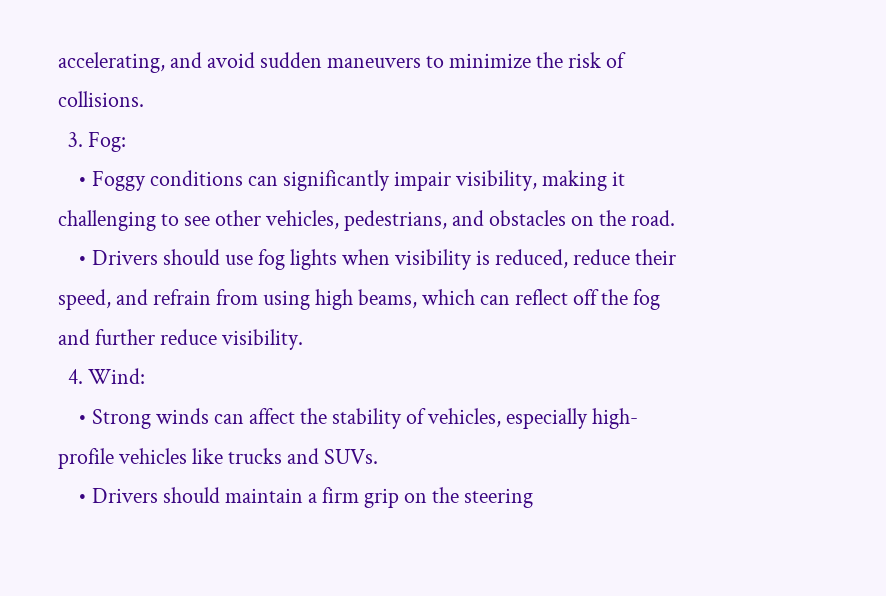accelerating, and avoid sudden maneuvers to minimize the risk of collisions.
  3. Fog:
    • Foggy conditions can significantly impair visibility, making it challenging to see other vehicles, pedestrians, and obstacles on the road.
    • Drivers should use fog lights when visibility is reduced, reduce their speed, and refrain from using high beams, which can reflect off the fog and further reduce visibility.
  4. Wind:
    • Strong winds can affect the stability of vehicles, especially high-profile vehicles like trucks and SUVs.
    • Drivers should maintain a firm grip on the steering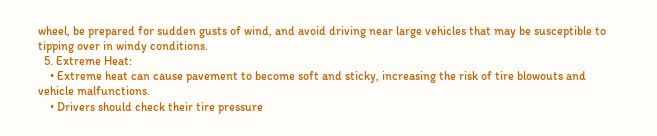wheel, be prepared for sudden gusts of wind, and avoid driving near large vehicles that may be susceptible to tipping over in windy conditions.
  5. Extreme Heat:
    • Extreme heat can cause pavement to become soft and sticky, increasing the risk of tire blowouts and vehicle malfunctions.
    • Drivers should check their tire pressure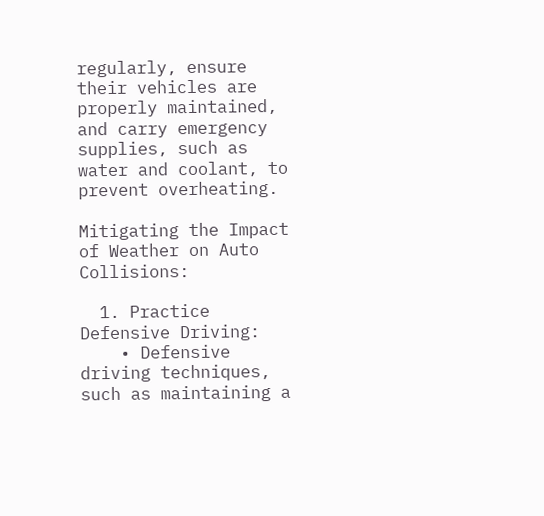regularly, ensure their vehicles are properly maintained, and carry emergency supplies, such as water and coolant, to prevent overheating.

Mitigating the Impact of Weather on Auto Collisions:

  1. Practice Defensive Driving:
    • Defensive driving techniques, such as maintaining a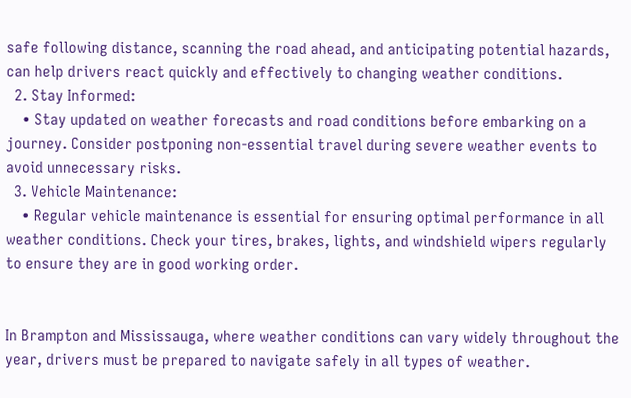safe following distance, scanning the road ahead, and anticipating potential hazards, can help drivers react quickly and effectively to changing weather conditions.
  2. Stay Informed:
    • Stay updated on weather forecasts and road conditions before embarking on a journey. Consider postponing non-essential travel during severe weather events to avoid unnecessary risks.
  3. Vehicle Maintenance:
    • Regular vehicle maintenance is essential for ensuring optimal performance in all weather conditions. Check your tires, brakes, lights, and windshield wipers regularly to ensure they are in good working order.


In Brampton and Mississauga, where weather conditions can vary widely throughout the year, drivers must be prepared to navigate safely in all types of weather.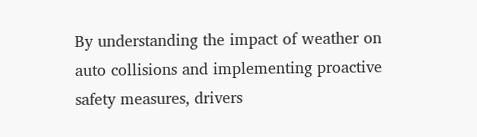By understanding the impact of weather on auto collisions and implementing proactive safety measures, drivers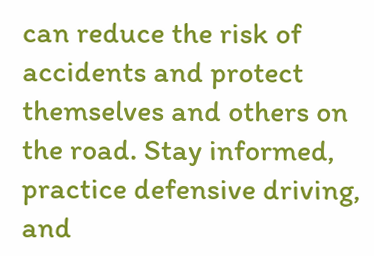can reduce the risk of accidents and protect themselves and others on the road. Stay informed, practice defensive driving, and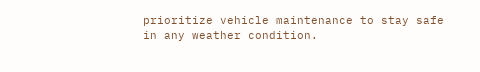prioritize vehicle maintenance to stay safe in any weather condition.